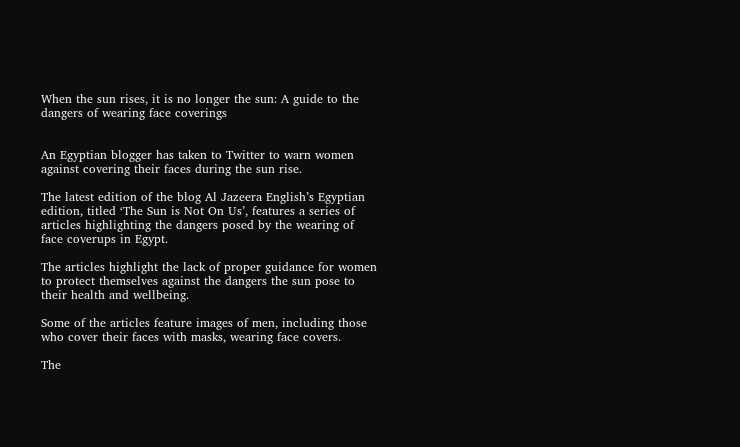When the sun rises, it is no longer the sun: A guide to the dangers of wearing face coverings


An Egyptian blogger has taken to Twitter to warn women against covering their faces during the sun rise.

The latest edition of the blog Al Jazeera English’s Egyptian edition, titled ‘The Sun is Not On Us’, features a series of articles highlighting the dangers posed by the wearing of face coverups in Egypt.

The articles highlight the lack of proper guidance for women to protect themselves against the dangers the sun pose to their health and wellbeing.

Some of the articles feature images of men, including those who cover their faces with masks, wearing face covers.

The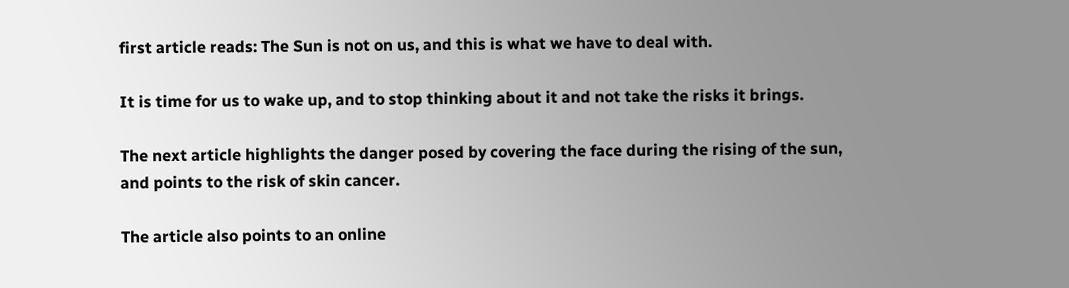first article reads: The Sun is not on us, and this is what we have to deal with.

It is time for us to wake up, and to stop thinking about it and not take the risks it brings.

The next article highlights the danger posed by covering the face during the rising of the sun, and points to the risk of skin cancer.

The article also points to an online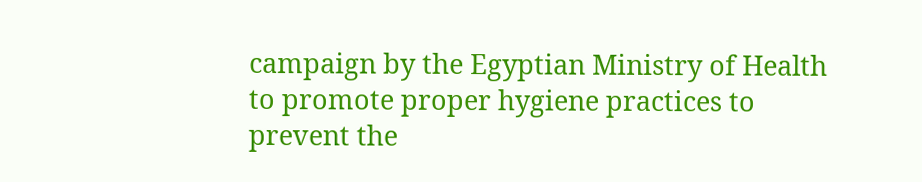campaign by the Egyptian Ministry of Health to promote proper hygiene practices to prevent the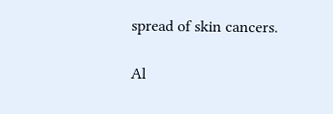spread of skin cancers.

Al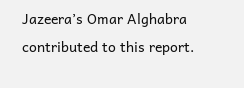Jazeera’s Omar Alghabra contributed to this report.